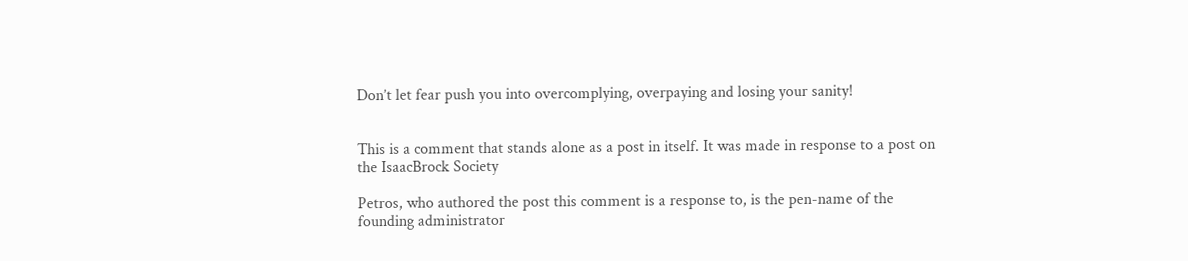Don’t let fear push you into overcomplying, overpaying and losing your sanity!


This is a comment that stands alone as a post in itself. It was made in response to a post on the IsaacBrock Society

Petros, who authored the post this comment is a response to, is the pen-name of the founding administrator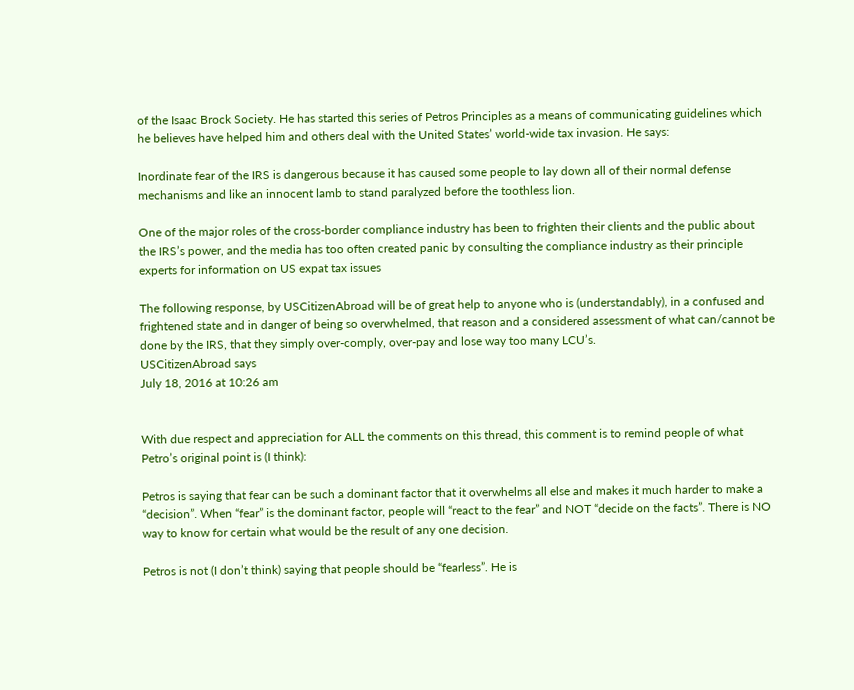of the Isaac Brock Society. He has started this series of Petros Principles as a means of communicating guidelines which he believes have helped him and others deal with the United States’ world-wide tax invasion. He says:

Inordinate fear of the IRS is dangerous because it has caused some people to lay down all of their normal defense mechanisms and like an innocent lamb to stand paralyzed before the toothless lion.

One of the major roles of the cross-border compliance industry has been to frighten their clients and the public about the IRS’s power, and the media has too often created panic by consulting the compliance industry as their principle experts for information on US expat tax issues

The following response, by USCitizenAbroad will be of great help to anyone who is (understandably), in a confused and frightened state and in danger of being so overwhelmed, that reason and a considered assessment of what can/cannot be done by the IRS, that they simply over-comply, over-pay and lose way too many LCU’s.
USCitizenAbroad says
July 18, 2016 at 10:26 am


With due respect and appreciation for ALL the comments on this thread, this comment is to remind people of what Petro’s original point is (I think):

Petros is saying that fear can be such a dominant factor that it overwhelms all else and makes it much harder to make a “decision”. When “fear” is the dominant factor, people will “react to the fear” and NOT “decide on the facts”. There is NO way to know for certain what would be the result of any one decision.

Petros is not (I don’t think) saying that people should be “fearless”. He is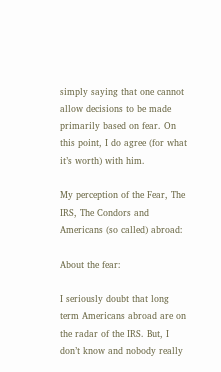simply saying that one cannot allow decisions to be made primarily based on fear. On this point, I do agree (for what it’s worth) with him.

My perception of the Fear, The IRS, The Condors and Americans (so called) abroad:

About the fear:

I seriously doubt that long term Americans abroad are on the radar of the IRS. But, I don’t know and nobody really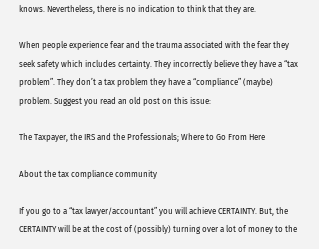knows. Nevertheless, there is no indication to think that they are.

When people experience fear and the trauma associated with the fear they seek safety which includes certainty. They incorrectly believe they have a “tax problem”. They don’t a tax problem they have a “compliance” (maybe) problem. Suggest you read an old post on this issue:

The Taxpayer, the IRS and the Professionals; Where to Go From Here

About the tax compliance community

If you go to a “tax lawyer/accountant” you will achieve CERTAINTY. But, the CERTAINTY will be at the cost of (possibly) turning over a lot of money to the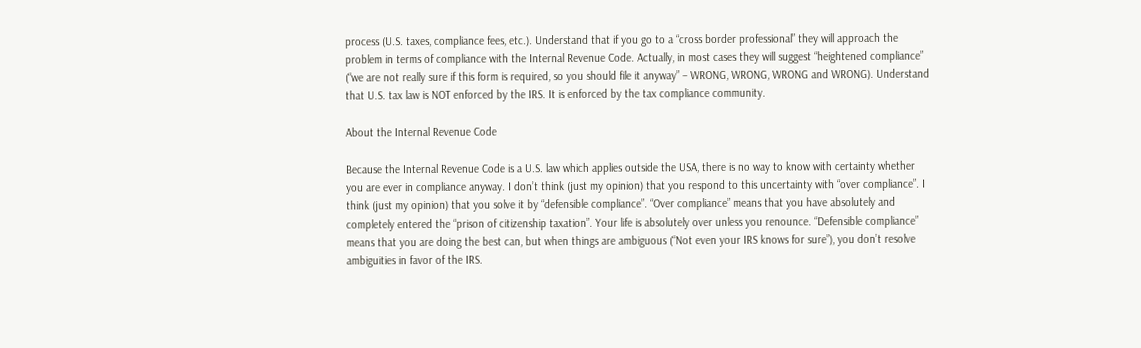process (U.S. taxes, compliance fees, etc.). Understand that if you go to a “cross border professional” they will approach the problem in terms of compliance with the Internal Revenue Code. Actually, in most cases they will suggest “heightened compliance” (“we are not really sure if this form is required, so you should file it anyway” – WRONG, WRONG, WRONG and WRONG). Understand that U.S. tax law is NOT enforced by the IRS. It is enforced by the tax compliance community.

About the Internal Revenue Code

Because the Internal Revenue Code is a U.S. law which applies outside the USA, there is no way to know with certainty whether you are ever in compliance anyway. I don’t think (just my opinion) that you respond to this uncertainty with “over compliance”. I think (just my opinion) that you solve it by “defensible compliance”. “Over compliance” means that you have absolutely and completely entered the “prison of citizenship taxation”. Your life is absolutely over unless you renounce. “Defensible compliance” means that you are doing the best can, but when things are ambiguous (“Not even your IRS knows for sure”), you don’t resolve ambiguities in favor of the IRS.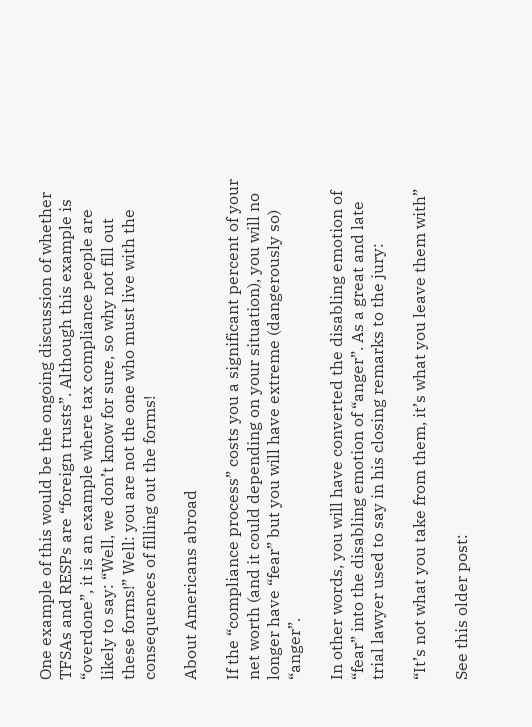One example of this would be the ongoing discussion of whether TFSAs and RESPs are “foreign trusts”. Although this example is “overdone”, it is an example where tax compliance people are likely to say: “Well, we don’t know for sure, so why not fill out these forms!” Well: you are not the one who must live with the consequences of filling out the forms!

About Americans abroad

If the “compliance process” costs you a significant percent of your net worth (and it could depending on your situation), you will no longer have “fear” but you will have extreme (dangerously so) “anger”.

In other words, you will have converted the disabling emotion of “fear” into the disabling emotion of “anger”. As a great and late trial lawyer used to say in his closing remarks to the jury:

“It’s not what you take from them, it’s what you leave them with”

See this older post: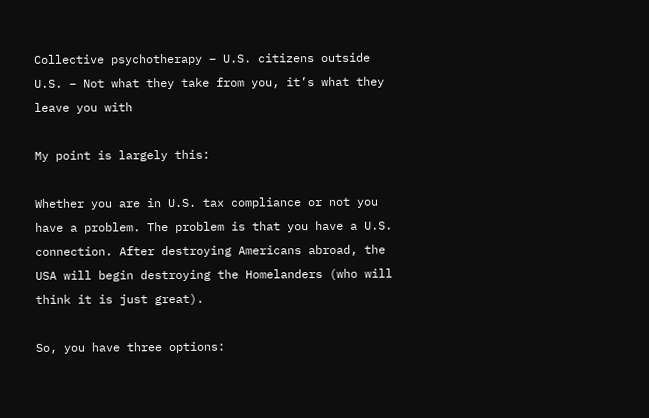Collective psychotherapy – U.S. citizens outside U.S. – Not what they take from you, it’s what they leave you with

My point is largely this:

Whether you are in U.S. tax compliance or not you have a problem. The problem is that you have a U.S. connection. After destroying Americans abroad, the USA will begin destroying the Homelanders (who will think it is just great).

So, you have three options: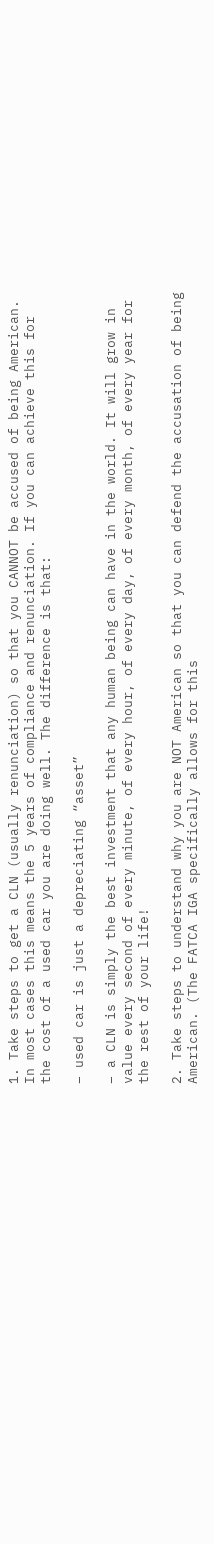1. Take steps to get a CLN (usually renunciation) so that you CANNOT be accused of being American. In most cases this means the 5 years of compliance and renunciation. If you can achieve this for the cost of a used car you are doing well. The difference is that:

– used car is just a depreciating “asset”

– a CLN is simply the best investment that any human being can have in the world. It will grow in value every second of every minute, of every hour, of every day, of every month, of every year for the rest of your life!

2. Take steps to understand why you are NOT American so that you can defend the accusation of being American. (The FATCA IGA specifically allows for this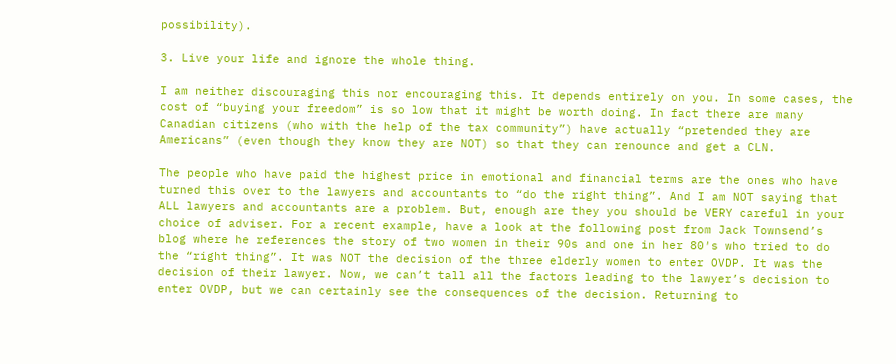possibility).

3. Live your life and ignore the whole thing.

I am neither discouraging this nor encouraging this. It depends entirely on you. In some cases, the cost of “buying your freedom” is so low that it might be worth doing. In fact there are many Canadian citizens (who with the help of the tax community”) have actually “pretended they are Americans” (even though they know they are NOT) so that they can renounce and get a CLN.

The people who have paid the highest price in emotional and financial terms are the ones who have turned this over to the lawyers and accountants to “do the right thing”. And I am NOT saying that ALL lawyers and accountants are a problem. But, enough are they you should be VERY careful in your choice of adviser. For a recent example, have a look at the following post from Jack Townsend’s blog where he references the story of two women in their 90s and one in her 80′s who tried to do the “right thing”. It was NOT the decision of the three elderly women to enter OVDP. It was the decision of their lawyer. Now, we can’t tall all the factors leading to the lawyer’s decision to enter OVDP, but we can certainly see the consequences of the decision. Returning to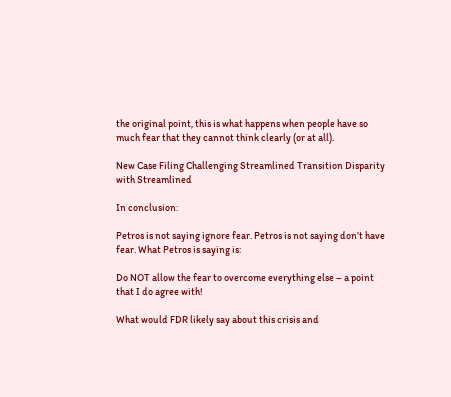the original point, this is what happens when people have so much fear that they cannot think clearly (or at all).

New Case Filing Challenging Streamlined Transition Disparity with Streamlined

In conclusion:

Petros is not saying ignore fear. Petros is not saying don’t have fear. What Petros is saying is:

Do NOT allow the fear to overcome everything else – a point that I do agree with!

What would FDR likely say about this crisis and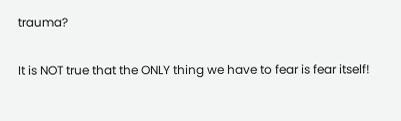trauma?

It is NOT true that the ONLY thing we have to fear is fear itself!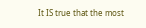It IS true that the most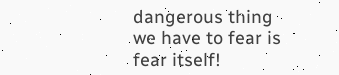dangerous thing we have to fear is fear itself!